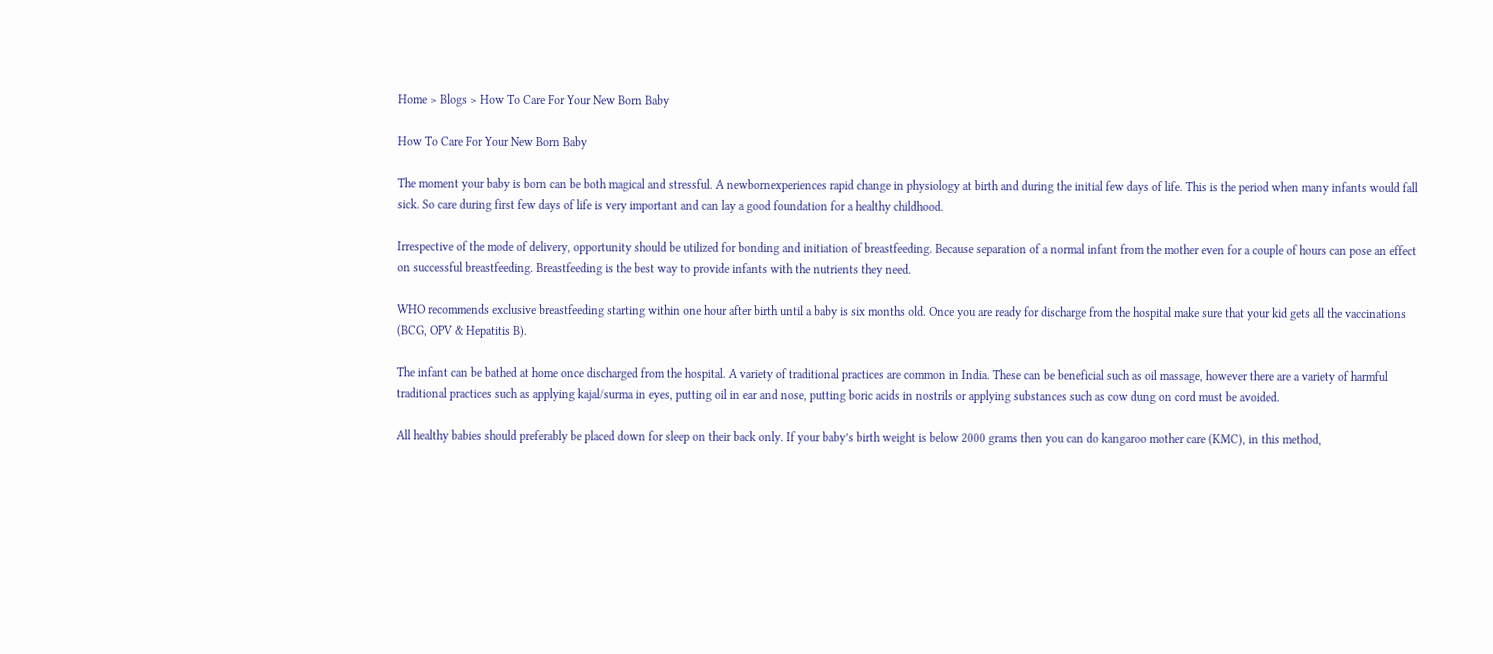Home > Blogs > How To Care For Your New Born Baby

How To Care For Your New Born Baby

The moment your baby is born can be both magical and stressful. A newbornexperiences rapid change in physiology at birth and during the initial few days of life. This is the period when many infants would fall sick. So care during first few days of life is very important and can lay a good foundation for a healthy childhood.

Irrespective of the mode of delivery, opportunity should be utilized for bonding and initiation of breastfeeding. Because separation of a normal infant from the mother even for a couple of hours can pose an effect on successful breastfeeding. Breastfeeding is the best way to provide infants with the nutrients they need.

WHO recommends exclusive breastfeeding starting within one hour after birth until a baby is six months old. Once you are ready for discharge from the hospital make sure that your kid gets all the vaccinations (BCG, OPV & Hepatitis B).

The infant can be bathed at home once discharged from the hospital. A variety of traditional practices are common in India. These can be beneficial such as oil massage, however there are a variety of harmful traditional practices such as applying kajal/surma in eyes, putting oil in ear and nose, putting boric acids in nostrils or applying substances such as cow dung on cord must be avoided.

All healthy babies should preferably be placed down for sleep on their back only. If your baby’s birth weight is below 2000 grams then you can do kangaroo mother care (KMC), in this method,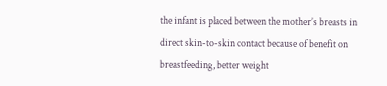the infant is placed between the mother’s breasts in direct skin-to-skin contact because of benefit on breastfeeding, better weight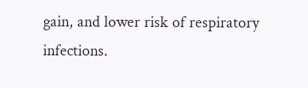gain, and lower risk of respiratory infections.